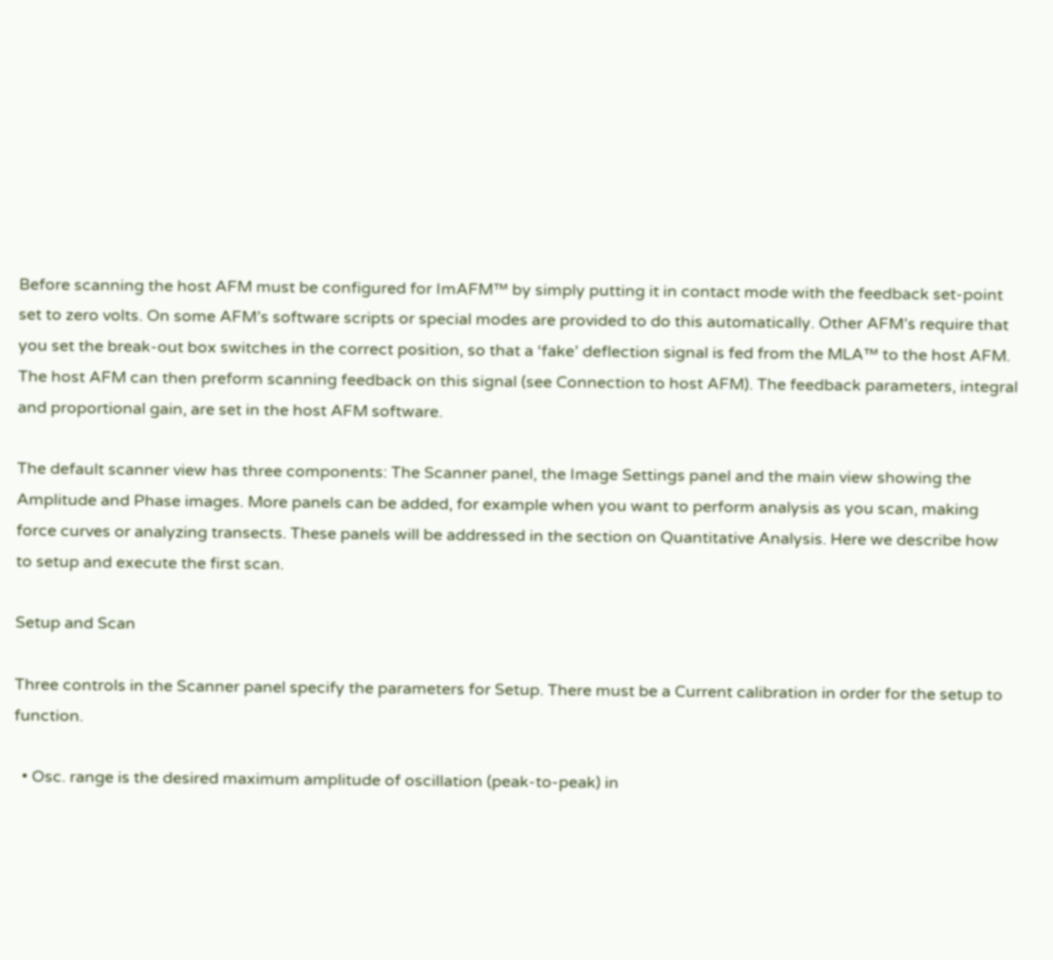Before scanning the host AFM must be configured for ImAFM™ by simply putting it in contact mode with the feedback set-point set to zero volts. On some AFM’s software scripts or special modes are provided to do this automatically. Other AFM’s require that you set the break-out box switches in the correct position, so that a ‘fake’ deflection signal is fed from the MLA™ to the host AFM. The host AFM can then preform scanning feedback on this signal (see Connection to host AFM). The feedback parameters, integral and proportional gain, are set in the host AFM software.

The default scanner view has three components: The Scanner panel, the Image Settings panel and the main view showing the Amplitude and Phase images. More panels can be added, for example when you want to perform analysis as you scan, making force curves or analyzing transects. These panels will be addressed in the section on Quantitative Analysis. Here we describe how to setup and execute the first scan.

Setup and Scan

Three controls in the Scanner panel specify the parameters for Setup. There must be a Current calibration in order for the setup to function.

  • Osc. range is the desired maximum amplitude of oscillation (peak-to-peak) in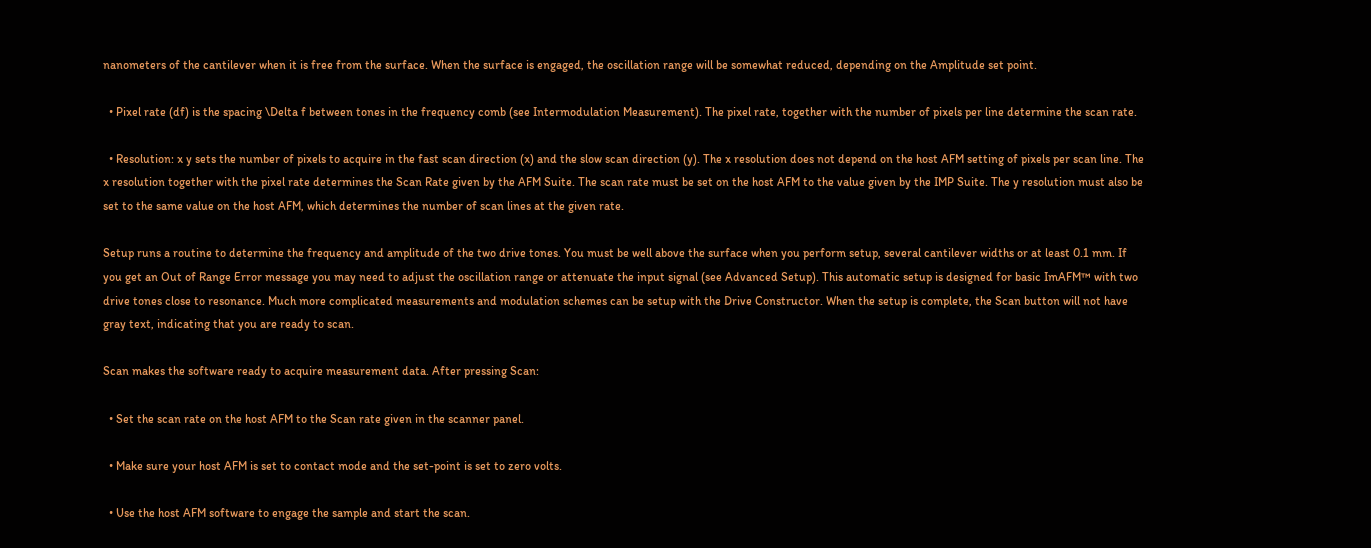nanometers of the cantilever when it is free from the surface. When the surface is engaged, the oscillation range will be somewhat reduced, depending on the Amplitude set point.

  • Pixel rate (df) is the spacing \Delta f between tones in the frequency comb (see Intermodulation Measurement). The pixel rate, together with the number of pixels per line determine the scan rate.

  • Resolution: x y sets the number of pixels to acquire in the fast scan direction (x) and the slow scan direction (y). The x resolution does not depend on the host AFM setting of pixels per scan line. The x resolution together with the pixel rate determines the Scan Rate given by the AFM Suite. The scan rate must be set on the host AFM to the value given by the IMP Suite. The y resolution must also be set to the same value on the host AFM, which determines the number of scan lines at the given rate.

Setup runs a routine to determine the frequency and amplitude of the two drive tones. You must be well above the surface when you perform setup, several cantilever widths or at least 0.1 mm. If you get an Out of Range Error message you may need to adjust the oscillation range or attenuate the input signal (see Advanced Setup). This automatic setup is designed for basic ImAFM™ with two drive tones close to resonance. Much more complicated measurements and modulation schemes can be setup with the Drive Constructor. When the setup is complete, the Scan button will not have gray text, indicating that you are ready to scan.

Scan makes the software ready to acquire measurement data. After pressing Scan:

  • Set the scan rate on the host AFM to the Scan rate given in the scanner panel.

  • Make sure your host AFM is set to contact mode and the set-point is set to zero volts.

  • Use the host AFM software to engage the sample and start the scan.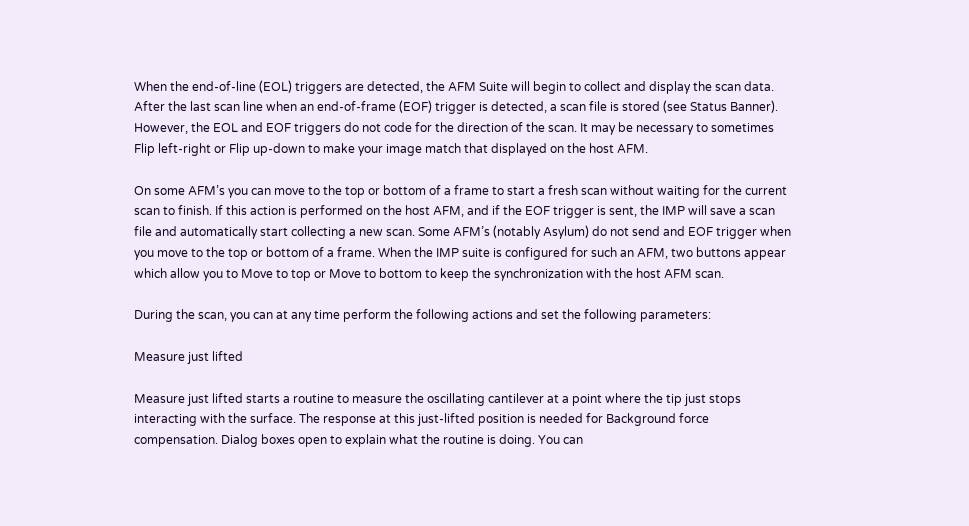When the end-of-line (EOL) triggers are detected, the AFM Suite will begin to collect and display the scan data. After the last scan line when an end-of-frame (EOF) trigger is detected, a scan file is stored (see Status Banner). However, the EOL and EOF triggers do not code for the direction of the scan. It may be necessary to sometimes Flip left-right or Flip up-down to make your image match that displayed on the host AFM.

On some AFM’s you can move to the top or bottom of a frame to start a fresh scan without waiting for the current scan to finish. If this action is performed on the host AFM, and if the EOF trigger is sent, the IMP will save a scan file and automatically start collecting a new scan. Some AFM’s (notably Asylum) do not send and EOF trigger when you move to the top or bottom of a frame. When the IMP suite is configured for such an AFM, two buttons appear which allow you to Move to top or Move to bottom to keep the synchronization with the host AFM scan.

During the scan, you can at any time perform the following actions and set the following parameters:

Measure just lifted

Measure just lifted starts a routine to measure the oscillating cantilever at a point where the tip just stops interacting with the surface. The response at this just-lifted position is needed for Background force compensation. Dialog boxes open to explain what the routine is doing. You can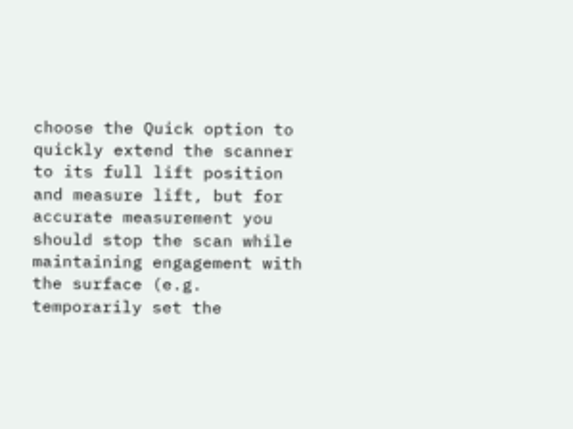choose the Quick option to quickly extend the scanner to its full lift position and measure lift, but for accurate measurement you should stop the scan while maintaining engagement with the surface (e.g. temporarily set the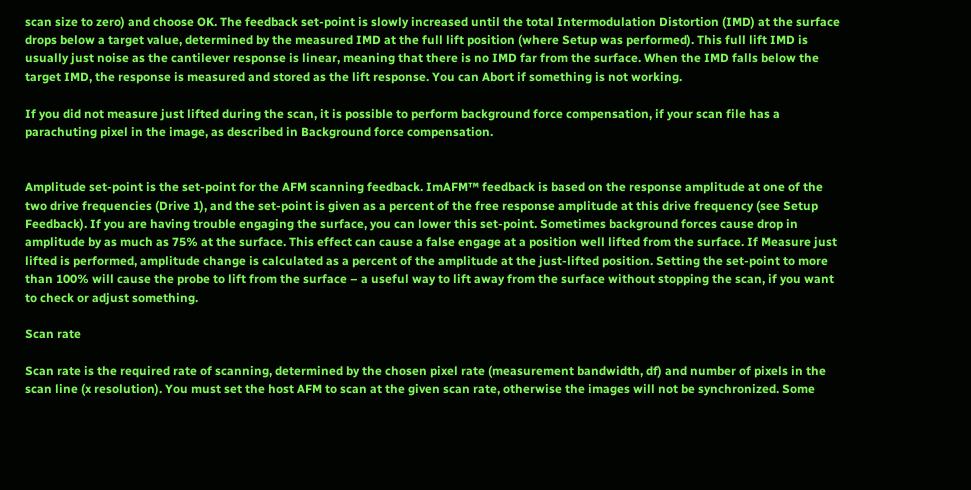scan size to zero) and choose OK. The feedback set-point is slowly increased until the total Intermodulation Distortion (IMD) at the surface drops below a target value, determined by the measured IMD at the full lift position (where Setup was performed). This full lift IMD is usually just noise as the cantilever response is linear, meaning that there is no IMD far from the surface. When the IMD falls below the target IMD, the response is measured and stored as the lift response. You can Abort if something is not working.

If you did not measure just lifted during the scan, it is possible to perform background force compensation, if your scan file has a parachuting pixel in the image, as described in Background force compensation.


Amplitude set-point is the set-point for the AFM scanning feedback. ImAFM™ feedback is based on the response amplitude at one of the two drive frequencies (Drive 1), and the set-point is given as a percent of the free response amplitude at this drive frequency (see Setup Feedback). If you are having trouble engaging the surface, you can lower this set-point. Sometimes background forces cause drop in amplitude by as much as 75% at the surface. This effect can cause a false engage at a position well lifted from the surface. If Measure just lifted is performed, amplitude change is calculated as a percent of the amplitude at the just-lifted position. Setting the set-point to more than 100% will cause the probe to lift from the surface – a useful way to lift away from the surface without stopping the scan, if you want to check or adjust something.

Scan rate

Scan rate is the required rate of scanning, determined by the chosen pixel rate (measurement bandwidth, df) and number of pixels in the scan line (x resolution). You must set the host AFM to scan at the given scan rate, otherwise the images will not be synchronized. Some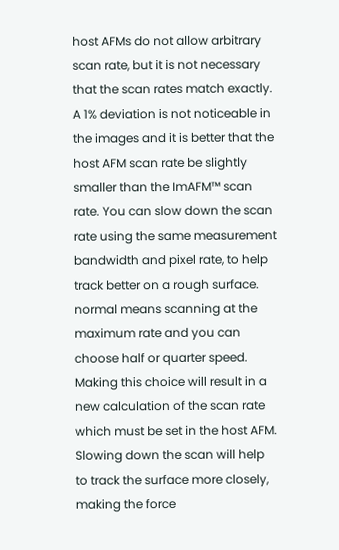host AFMs do not allow arbitrary scan rate, but it is not necessary that the scan rates match exactly. A 1% deviation is not noticeable in the images and it is better that the host AFM scan rate be slightly smaller than the ImAFM™ scan rate. You can slow down the scan rate using the same measurement bandwidth and pixel rate, to help track better on a rough surface. normal means scanning at the maximum rate and you can choose half or quarter speed. Making this choice will result in a new calculation of the scan rate which must be set in the host AFM. Slowing down the scan will help to track the surface more closely, making the force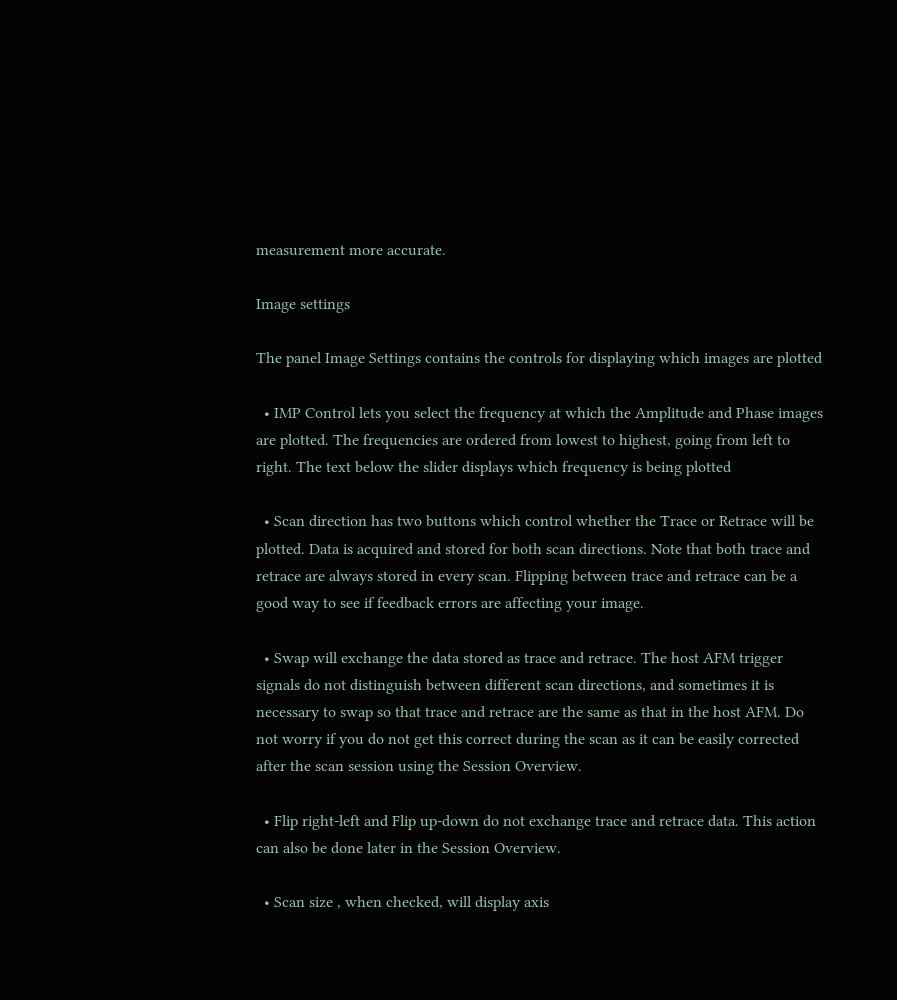measurement more accurate.

Image settings

The panel Image Settings contains the controls for displaying which images are plotted

  • IMP Control lets you select the frequency at which the Amplitude and Phase images are plotted. The frequencies are ordered from lowest to highest, going from left to right. The text below the slider displays which frequency is being plotted

  • Scan direction has two buttons which control whether the Trace or Retrace will be plotted. Data is acquired and stored for both scan directions. Note that both trace and retrace are always stored in every scan. Flipping between trace and retrace can be a good way to see if feedback errors are affecting your image.

  • Swap will exchange the data stored as trace and retrace. The host AFM trigger signals do not distinguish between different scan directions, and sometimes it is necessary to swap so that trace and retrace are the same as that in the host AFM. Do not worry if you do not get this correct during the scan as it can be easily corrected after the scan session using the Session Overview.

  • Flip right-left and Flip up-down do not exchange trace and retrace data. This action can also be done later in the Session Overview.

  • Scan size , when checked, will display axis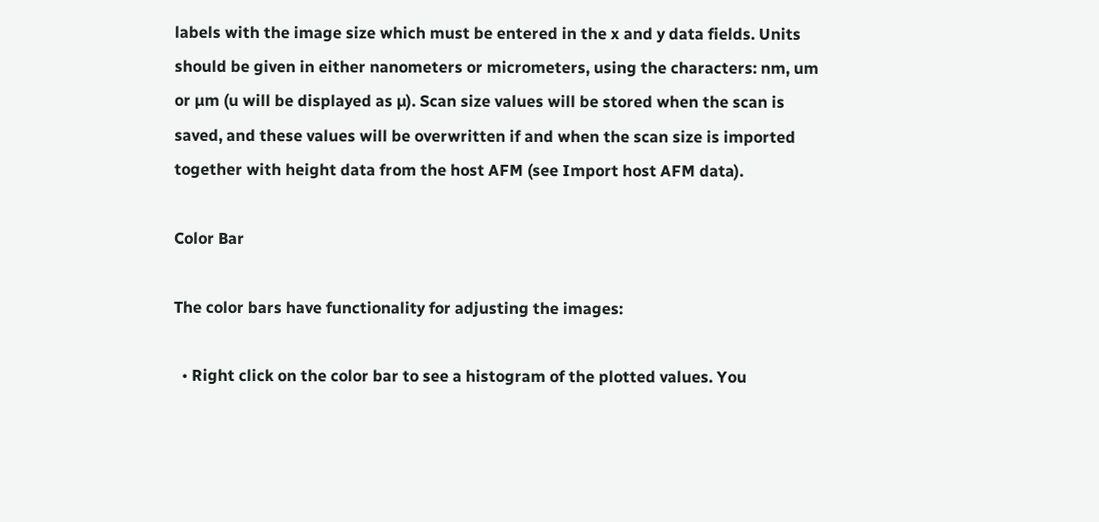labels with the image size which must be entered in the x and y data fields. Units should be given in either nanometers or micrometers, using the characters: nm, um or µm (u will be displayed as µ). Scan size values will be stored when the scan is saved, and these values will be overwritten if and when the scan size is imported together with height data from the host AFM (see Import host AFM data).

Color Bar

The color bars have functionality for adjusting the images:

  • Right click on the color bar to see a histogram of the plotted values. You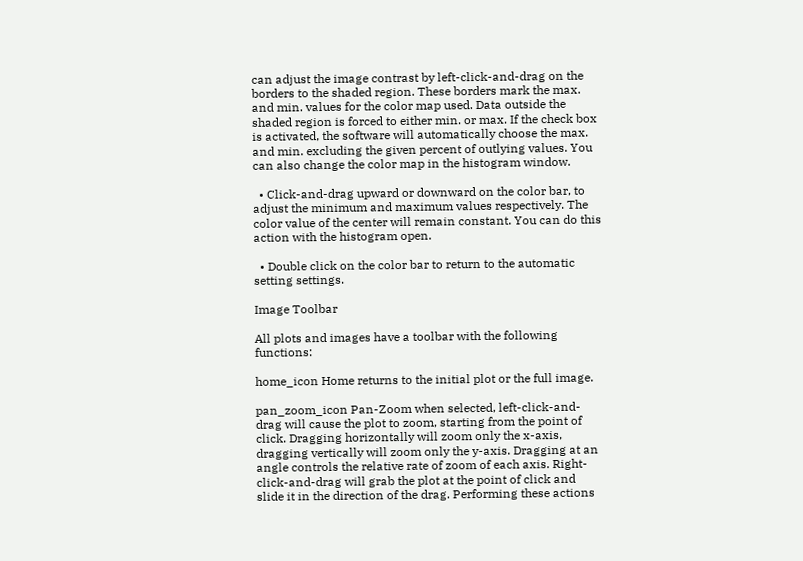can adjust the image contrast by left-click-and-drag on the borders to the shaded region. These borders mark the max. and min. values for the color map used. Data outside the shaded region is forced to either min. or max. If the check box is activated, the software will automatically choose the max. and min. excluding the given percent of outlying values. You can also change the color map in the histogram window.

  • Click-and-drag upward or downward on the color bar, to adjust the minimum and maximum values respectively. The color value of the center will remain constant. You can do this action with the histogram open.

  • Double click on the color bar to return to the automatic setting settings.

Image Toolbar

All plots and images have a toolbar with the following functions:

home_icon Home returns to the initial plot or the full image.

pan_zoom_icon Pan-Zoom when selected, left-click-and-drag will cause the plot to zoom, starting from the point of click. Dragging horizontally will zoom only the x-axis, dragging vertically will zoom only the y-axis. Dragging at an angle controls the relative rate of zoom of each axis. Right-click-and-drag will grab the plot at the point of click and slide it in the direction of the drag. Performing these actions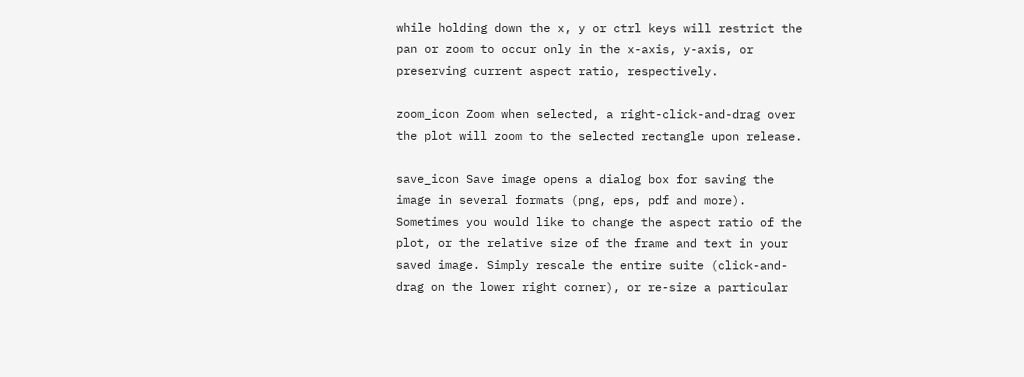while holding down the x, y or ctrl keys will restrict the pan or zoom to occur only in the x-axis, y-axis, or preserving current aspect ratio, respectively.

zoom_icon Zoom when selected, a right-click-and-drag over the plot will zoom to the selected rectangle upon release.

save_icon Save image opens a dialog box for saving the image in several formats (png, eps, pdf and more). Sometimes you would like to change the aspect ratio of the plot, or the relative size of the frame and text in your saved image. Simply rescale the entire suite (click-and-drag on the lower right corner), or re-size a particular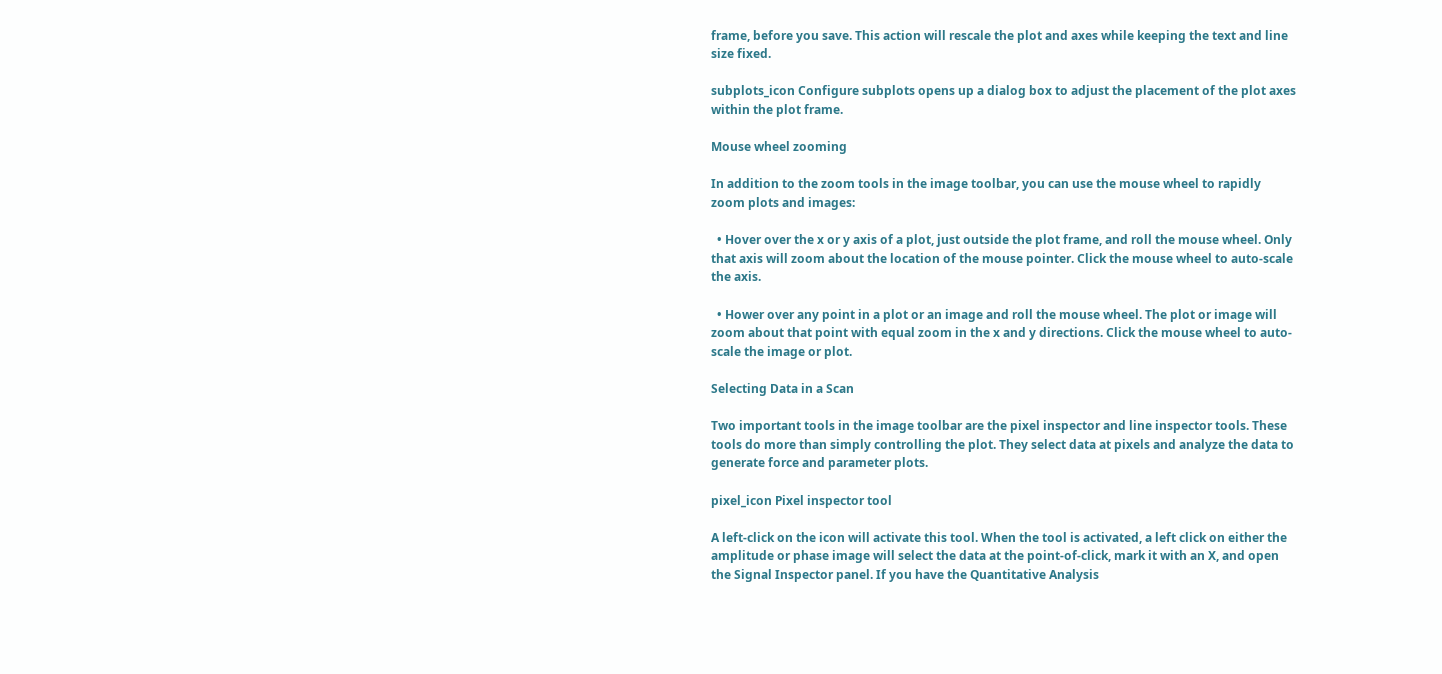frame, before you save. This action will rescale the plot and axes while keeping the text and line size fixed.

subplots_icon Configure subplots opens up a dialog box to adjust the placement of the plot axes within the plot frame.

Mouse wheel zooming

In addition to the zoom tools in the image toolbar, you can use the mouse wheel to rapidly zoom plots and images:

  • Hover over the x or y axis of a plot, just outside the plot frame, and roll the mouse wheel. Only that axis will zoom about the location of the mouse pointer. Click the mouse wheel to auto-scale the axis.

  • Hower over any point in a plot or an image and roll the mouse wheel. The plot or image will zoom about that point with equal zoom in the x and y directions. Click the mouse wheel to auto-scale the image or plot.

Selecting Data in a Scan

Two important tools in the image toolbar are the pixel inspector and line inspector tools. These tools do more than simply controlling the plot. They select data at pixels and analyze the data to generate force and parameter plots.

pixel_icon Pixel inspector tool

A left-click on the icon will activate this tool. When the tool is activated, a left click on either the amplitude or phase image will select the data at the point-of-click, mark it with an X, and open the Signal Inspector panel. If you have the Quantitative Analysis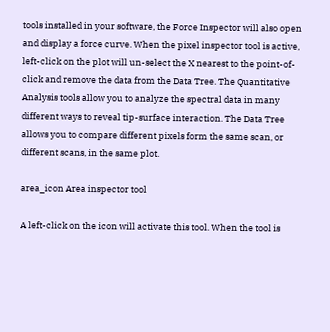tools installed in your software, the Force Inspector will also open and display a force curve. When the pixel inspector tool is active, left-click on the plot will un-select the X nearest to the point-of-click and remove the data from the Data Tree. The Quantitative Analysis tools allow you to analyze the spectral data in many different ways to reveal tip-surface interaction. The Data Tree allows you to compare different pixels form the same scan, or different scans, in the same plot.

area_icon Area inspector tool

A left-click on the icon will activate this tool. When the tool is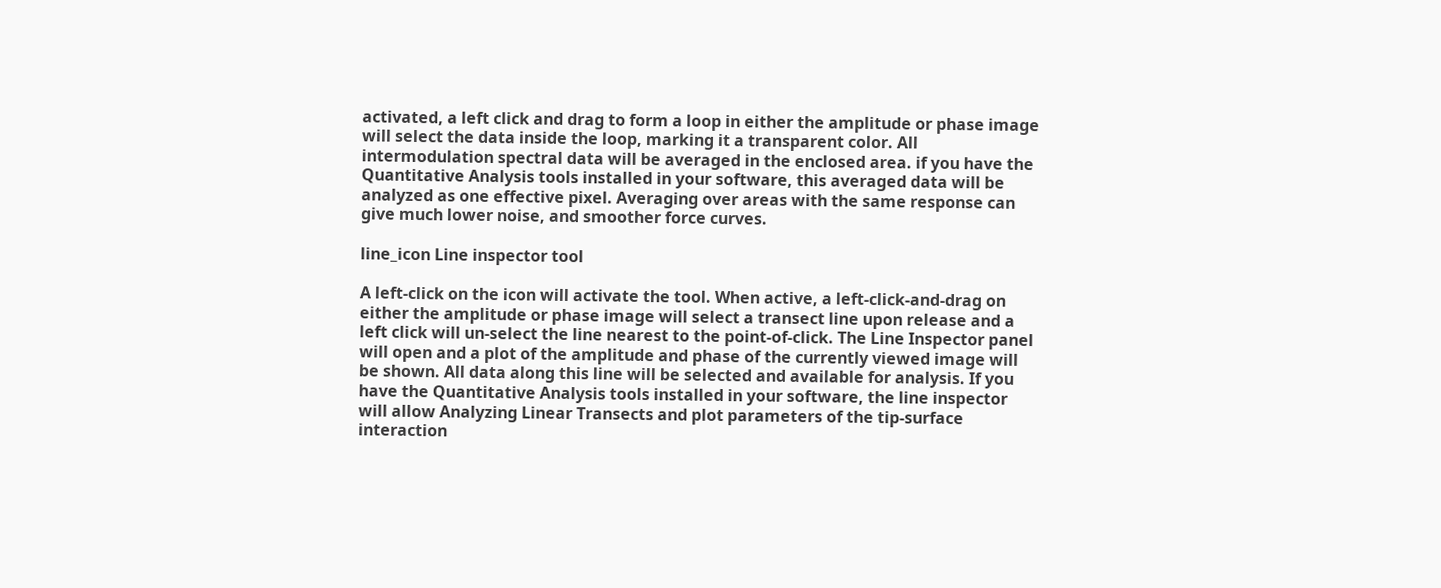activated, a left click and drag to form a loop in either the amplitude or phase image will select the data inside the loop, marking it a transparent color. All intermodulation spectral data will be averaged in the enclosed area. if you have the Quantitative Analysis tools installed in your software, this averaged data will be analyzed as one effective pixel. Averaging over areas with the same response can give much lower noise, and smoother force curves.

line_icon Line inspector tool

A left-click on the icon will activate the tool. When active, a left-click-and-drag on either the amplitude or phase image will select a transect line upon release and a left click will un-select the line nearest to the point-of-click. The Line Inspector panel will open and a plot of the amplitude and phase of the currently viewed image will be shown. All data along this line will be selected and available for analysis. If you have the Quantitative Analysis tools installed in your software, the line inspector will allow Analyzing Linear Transects and plot parameters of the tip-surface interaction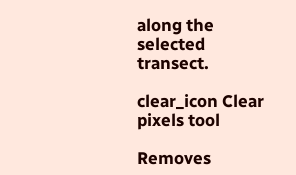along the selected transect.

clear_icon Clear pixels tool

Removes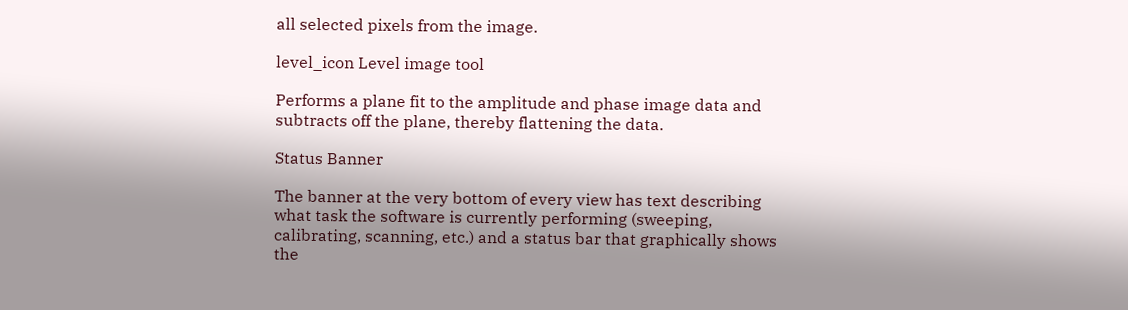all selected pixels from the image.

level_icon Level image tool

Performs a plane fit to the amplitude and phase image data and subtracts off the plane, thereby flattening the data.

Status Banner

The banner at the very bottom of every view has text describing what task the software is currently performing (sweeping, calibrating, scanning, etc.) and a status bar that graphically shows the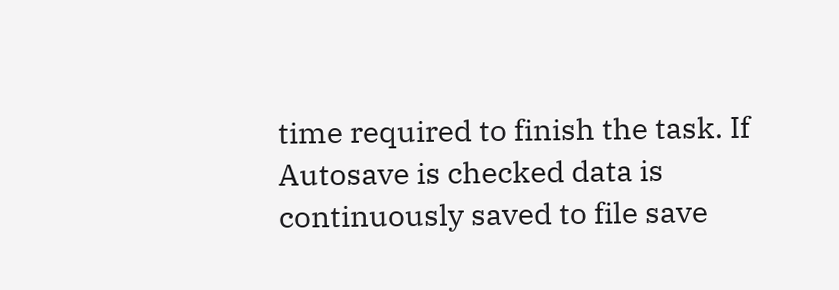time required to finish the task. If Autosave is checked data is continuously saved to file save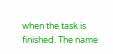when the task is finished. The name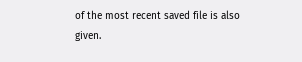of the most recent saved file is also given.